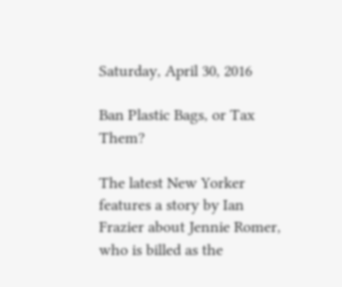Saturday, April 30, 2016

Ban Plastic Bags, or Tax Them?

The latest New Yorker features a story by Ian Frazier about Jennie Romer, who is billed as the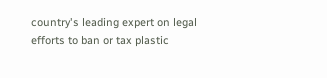country's leading expert on legal efforts to ban or tax plastic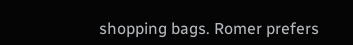shopping bags. Romer prefers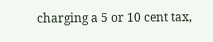charging a 5 or 10 cent tax,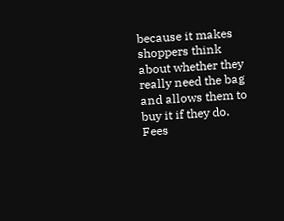because it makes shoppers think about whether they really need the bag and allows them to buy it if they do. Fees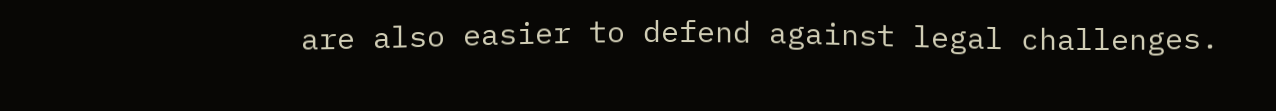are also easier to defend against legal challenges.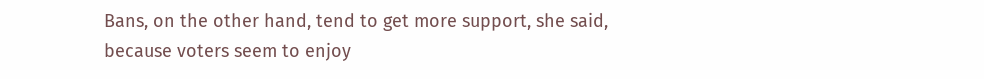Bans, on the other hand, tend to get more support, she said, because voters seem to enjoy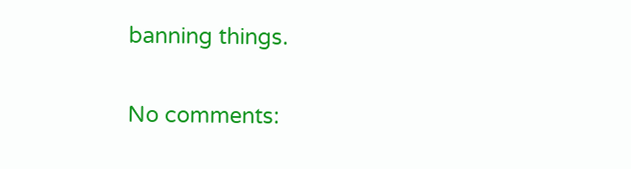banning things.

No comments: